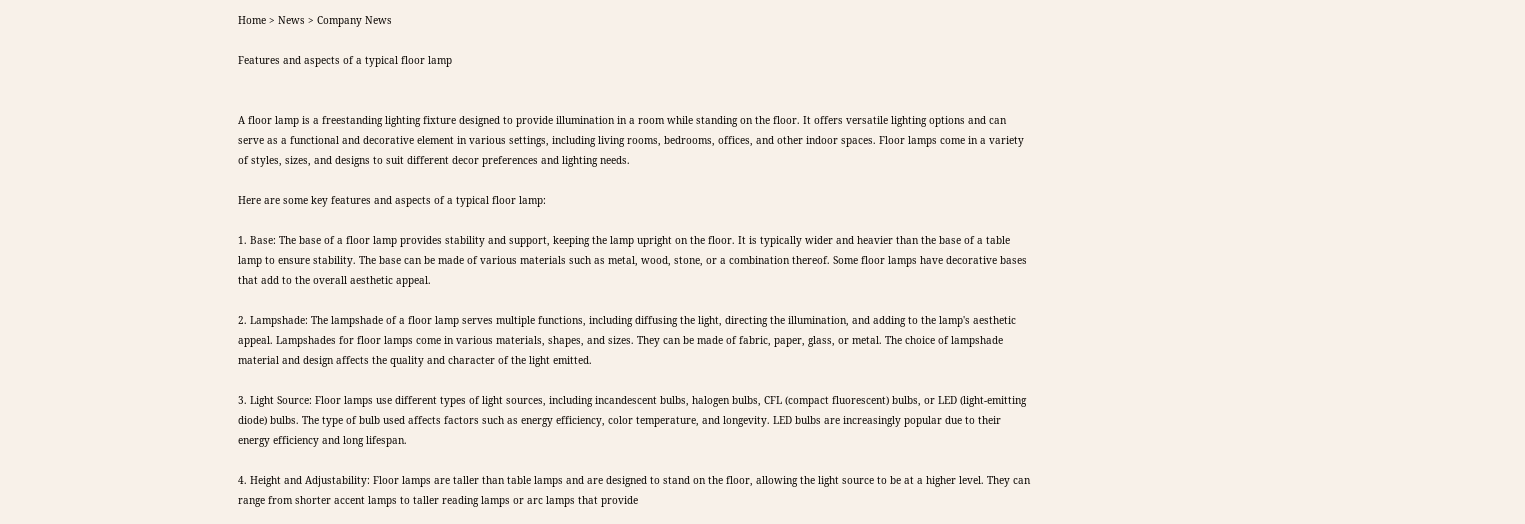Home > News > Company News

Features and aspects of a typical floor lamp


A floor lamp is a freestanding lighting fixture designed to provide illumination in a room while standing on the floor. It offers versatile lighting options and can serve as a functional and decorative element in various settings, including living rooms, bedrooms, offices, and other indoor spaces. Floor lamps come in a variety of styles, sizes, and designs to suit different decor preferences and lighting needs.

Here are some key features and aspects of a typical floor lamp:

1. Base: The base of a floor lamp provides stability and support, keeping the lamp upright on the floor. It is typically wider and heavier than the base of a table lamp to ensure stability. The base can be made of various materials such as metal, wood, stone, or a combination thereof. Some floor lamps have decorative bases that add to the overall aesthetic appeal.

2. Lampshade: The lampshade of a floor lamp serves multiple functions, including diffusing the light, directing the illumination, and adding to the lamp's aesthetic appeal. Lampshades for floor lamps come in various materials, shapes, and sizes. They can be made of fabric, paper, glass, or metal. The choice of lampshade material and design affects the quality and character of the light emitted.

3. Light Source: Floor lamps use different types of light sources, including incandescent bulbs, halogen bulbs, CFL (compact fluorescent) bulbs, or LED (light-emitting diode) bulbs. The type of bulb used affects factors such as energy efficiency, color temperature, and longevity. LED bulbs are increasingly popular due to their energy efficiency and long lifespan.

4. Height and Adjustability: Floor lamps are taller than table lamps and are designed to stand on the floor, allowing the light source to be at a higher level. They can range from shorter accent lamps to taller reading lamps or arc lamps that provide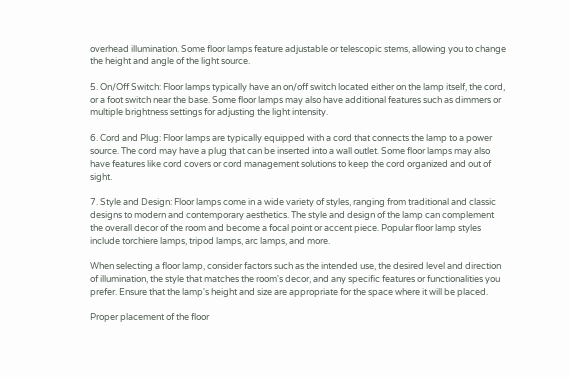overhead illumination. Some floor lamps feature adjustable or telescopic stems, allowing you to change the height and angle of the light source.

5. On/Off Switch: Floor lamps typically have an on/off switch located either on the lamp itself, the cord, or a foot switch near the base. Some floor lamps may also have additional features such as dimmers or multiple brightness settings for adjusting the light intensity.

6. Cord and Plug: Floor lamps are typically equipped with a cord that connects the lamp to a power source. The cord may have a plug that can be inserted into a wall outlet. Some floor lamps may also have features like cord covers or cord management solutions to keep the cord organized and out of sight.

7. Style and Design: Floor lamps come in a wide variety of styles, ranging from traditional and classic designs to modern and contemporary aesthetics. The style and design of the lamp can complement the overall decor of the room and become a focal point or accent piece. Popular floor lamp styles include torchiere lamps, tripod lamps, arc lamps, and more.

When selecting a floor lamp, consider factors such as the intended use, the desired level and direction of illumination, the style that matches the room's decor, and any specific features or functionalities you prefer. Ensure that the lamp's height and size are appropriate for the space where it will be placed.

Proper placement of the floor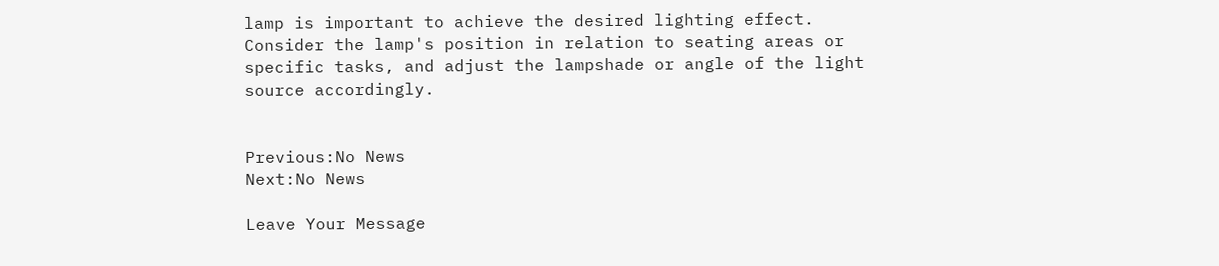lamp is important to achieve the desired lighting effect. Consider the lamp's position in relation to seating areas or specific tasks, and adjust the lampshade or angle of the light source accordingly.


Previous:No News
Next:No News

Leave Your Message